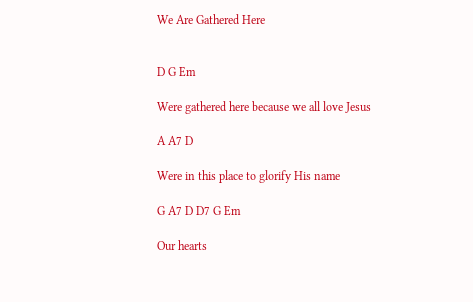We Are Gathered Here


D G Em

Were gathered here because we all love Jesus

A A7 D

Were in this place to glorify His name

G A7 D D7 G Em

Our hearts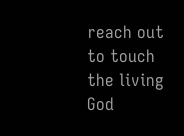reach out to touch the living God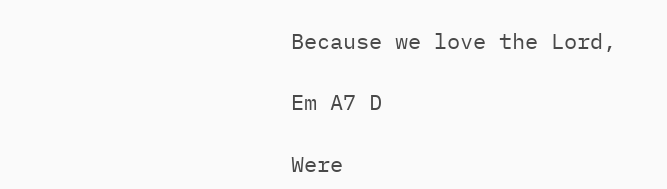Because we love the Lord,

Em A7 D

Were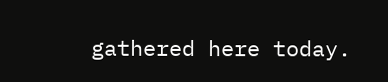gathered here today.